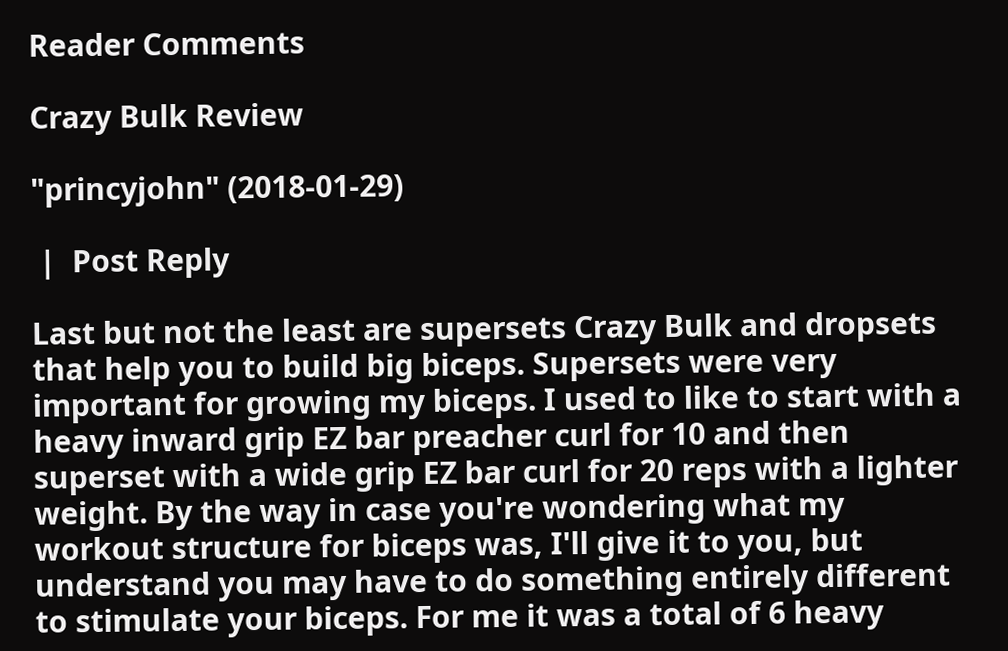Reader Comments

Crazy Bulk Review

"princyjohn" (2018-01-29)

 |  Post Reply

Last but not the least are supersets Crazy Bulk and dropsets that help you to build big biceps. Supersets were very important for growing my biceps. I used to like to start with a heavy inward grip EZ bar preacher curl for 10 and then superset with a wide grip EZ bar curl for 20 reps with a lighter weight. By the way in case you're wondering what my workout structure for biceps was, I'll give it to you, but understand you may have to do something entirely different to stimulate your biceps. For me it was a total of 6 heavy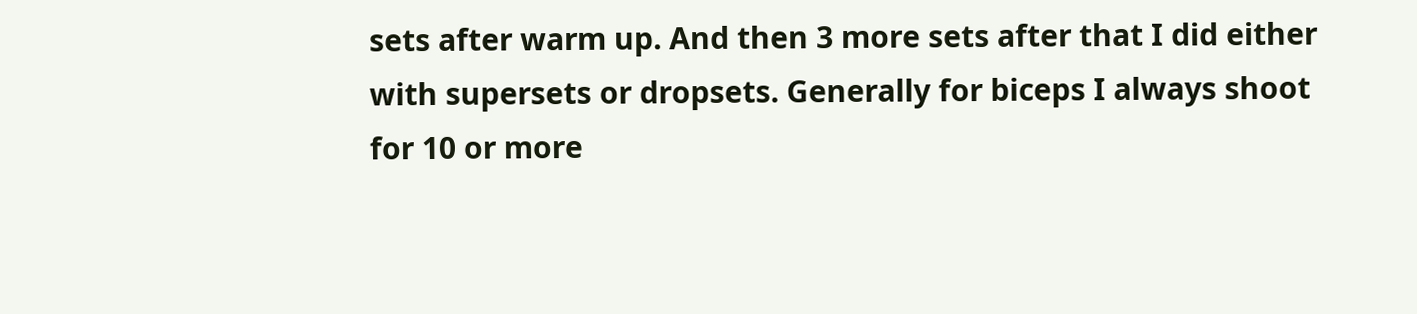sets after warm up. And then 3 more sets after that I did either with supersets or dropsets. Generally for biceps I always shoot for 10 or more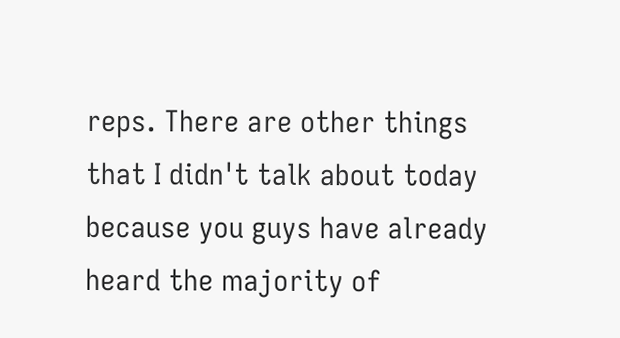reps. There are other things that I didn't talk about today because you guys have already heard the majority of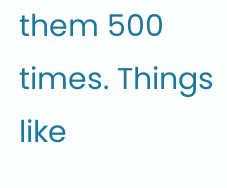them 500 times. Things like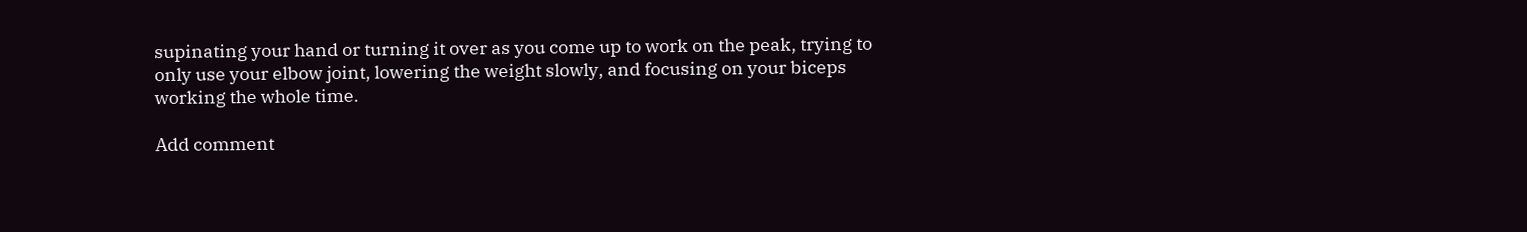supinating your hand or turning it over as you come up to work on the peak, trying to only use your elbow joint, lowering the weight slowly, and focusing on your biceps working the whole time.

Add comment